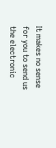It makes no sense for you to send us the electronic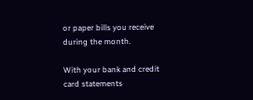or paper bills you receive during the month.

With your bank and credit card statements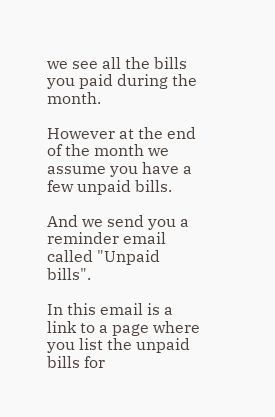we see all the bills you paid during the month.

However at the end of the month we assume you have a few unpaid bills.

And we send you a reminder email called "Unpaid bills".

In this email is a link to a page where you list the unpaid bills for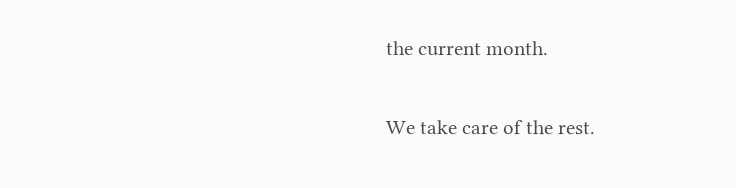the current month.

We take care of the rest.